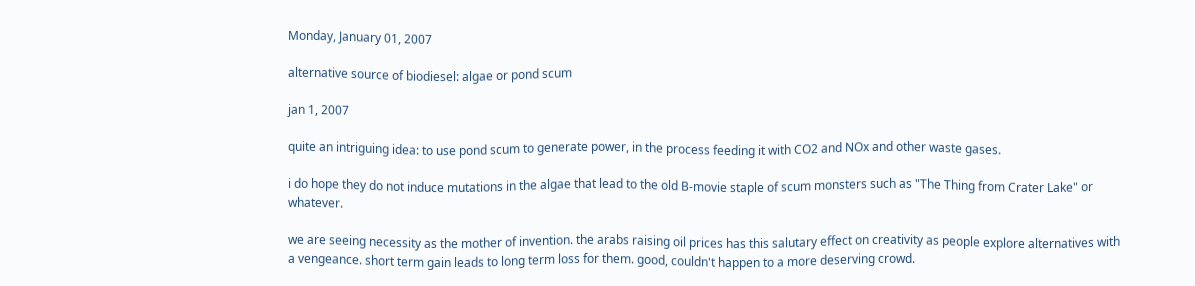Monday, January 01, 2007

alternative source of biodiesel: algae or pond scum

jan 1, 2007

quite an intriguing idea: to use pond scum to generate power, in the process feeding it with CO2 and NOx and other waste gases.

i do hope they do not induce mutations in the algae that lead to the old B-movie staple of scum monsters such as "The Thing from Crater Lake" or whatever.

we are seeing necessity as the mother of invention. the arabs raising oil prices has this salutary effect on creativity as people explore alternatives with a vengeance. short term gain leads to long term loss for them. good, couldn't happen to a more deserving crowd.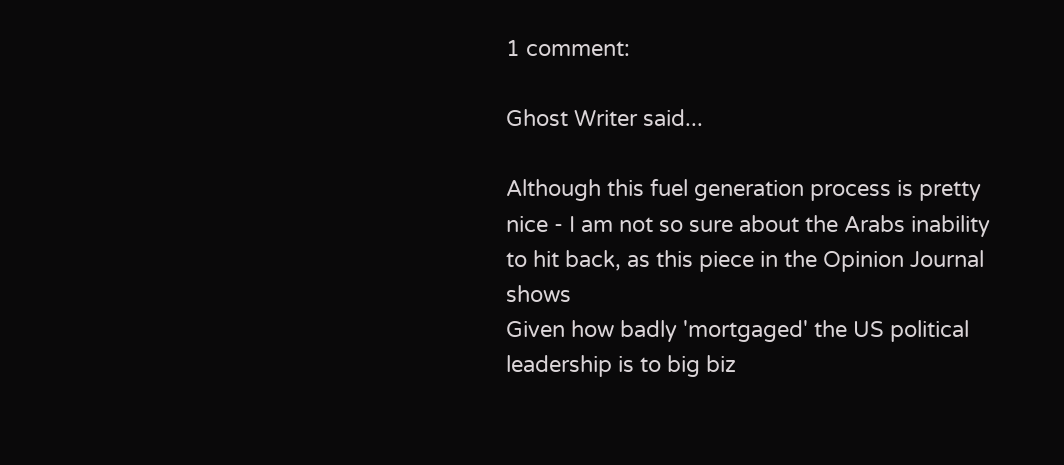1 comment:

Ghost Writer said...

Although this fuel generation process is pretty nice - I am not so sure about the Arabs inability to hit back, as this piece in the Opinion Journal shows
Given how badly 'mortgaged' the US political leadership is to big biz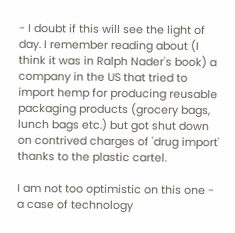- I doubt if this will see the light of day. I remember reading about (I think it was in Ralph Nader's book) a company in the US that tried to import hemp for producing reusable packaging products (grocery bags, lunch bags etc.) but got shut down on contrived charges of 'drug import' thanks to the plastic cartel.

I am not too optimistic on this one - a case of technology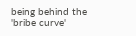being behind the 'bribe curve'